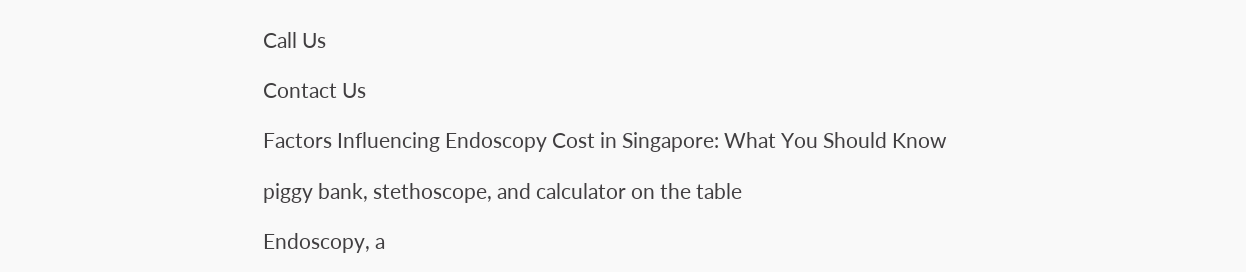Call Us

Contact Us

Factors Influencing Endoscopy Cost in Singapore: What You Should Know

piggy bank, stethoscope, and calculator on the table

Endoscopy, a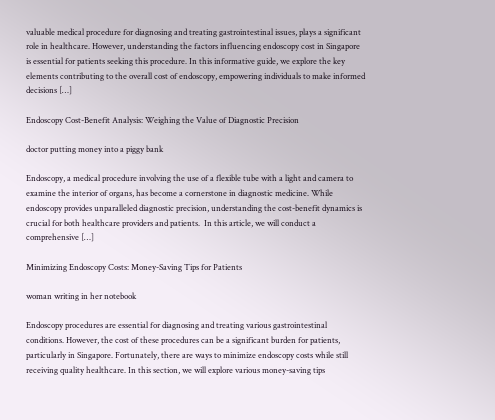valuable medical procedure for diagnosing and treating gastrointestinal issues, plays a significant role in healthcare. However, understanding the factors influencing endoscopy cost in Singapore is essential for patients seeking this procedure. In this informative guide, we explore the key elements contributing to the overall cost of endoscopy, empowering individuals to make informed decisions […]

Endoscopy Cost-Benefit Analysis: Weighing the Value of Diagnostic Precision

doctor putting money into a piggy bank

Endoscopy, a medical procedure involving the use of a flexible tube with a light and camera to examine the interior of organs, has become a cornerstone in diagnostic medicine. While endoscopy provides unparalleled diagnostic precision, understanding the cost-benefit dynamics is crucial for both healthcare providers and patients.  In this article, we will conduct a comprehensive […]

Minimizing Endoscopy Costs: Money-Saving Tips for Patients

woman writing in her notebook

Endoscopy procedures are essential for diagnosing and treating various gastrointestinal conditions. However, the cost of these procedures can be a significant burden for patients, particularly in Singapore. Fortunately, there are ways to minimize endoscopy costs while still receiving quality healthcare. In this section, we will explore various money-saving tips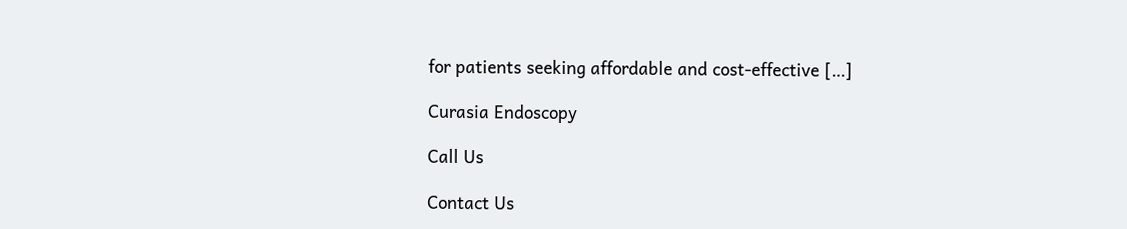for patients seeking affordable and cost-effective […]

Curasia Endoscopy

Call Us

Contact Us